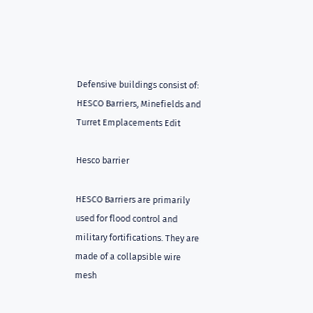Defensive buildings consist of: HESCO Barriers, Minefields and Turret Emplacements Edit

Hesco barrier

HESCO Barriers are primarily used for flood control and military fortifications. They are made of a collapsible wire mesh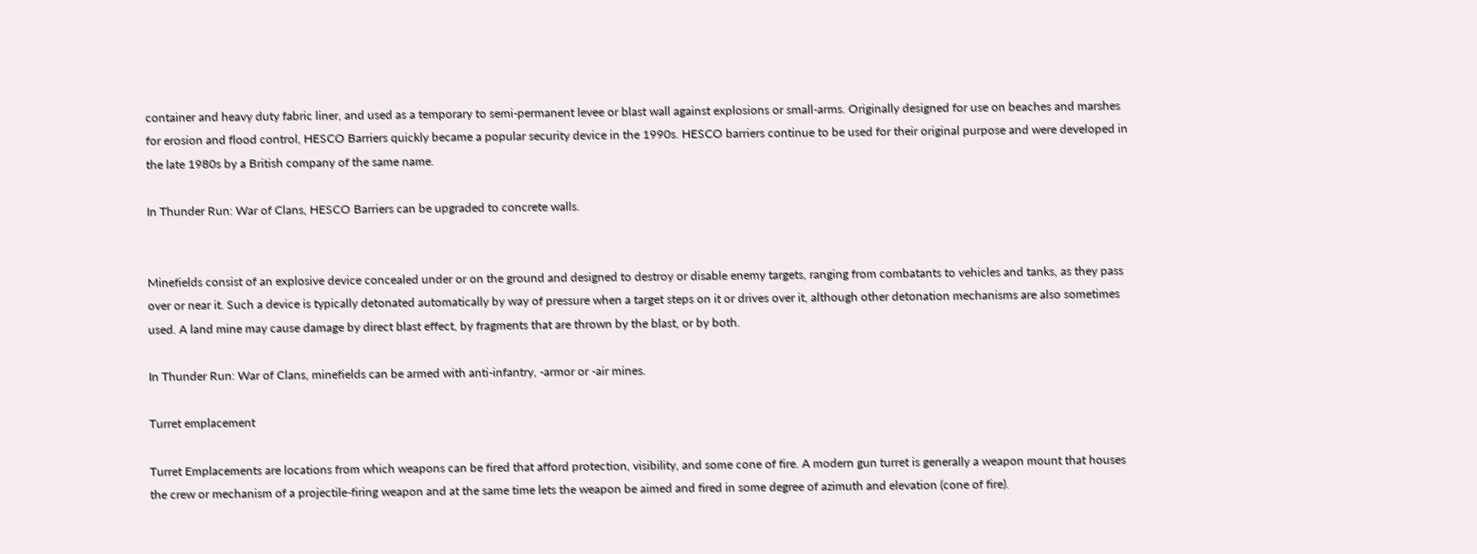container and heavy duty fabric liner, and used as a temporary to semi-permanent levee or blast wall against explosions or small-arms. Originally designed for use on beaches and marshes for erosion and flood control, HESCO Barriers quickly became a popular security device in the 1990s. HESCO barriers continue to be used for their original purpose and were developed in the late 1980s by a British company of the same name.

In Thunder Run: War of Clans, HESCO Barriers can be upgraded to concrete walls.


Minefields consist of an explosive device concealed under or on the ground and designed to destroy or disable enemy targets, ranging from combatants to vehicles and tanks, as they pass over or near it. Such a device is typically detonated automatically by way of pressure when a target steps on it or drives over it, although other detonation mechanisms are also sometimes used. A land mine may cause damage by direct blast effect, by fragments that are thrown by the blast, or by both.

In Thunder Run: War of Clans, minefields can be armed with anti-infantry, -armor or -air mines.

Turret emplacement

Turret Emplacements are locations from which weapons can be fired that afford protection, visibility, and some cone of fire. A modern gun turret is generally a weapon mount that houses the crew or mechanism of a projectile-firing weapon and at the same time lets the weapon be aimed and fired in some degree of azimuth and elevation (cone of fire).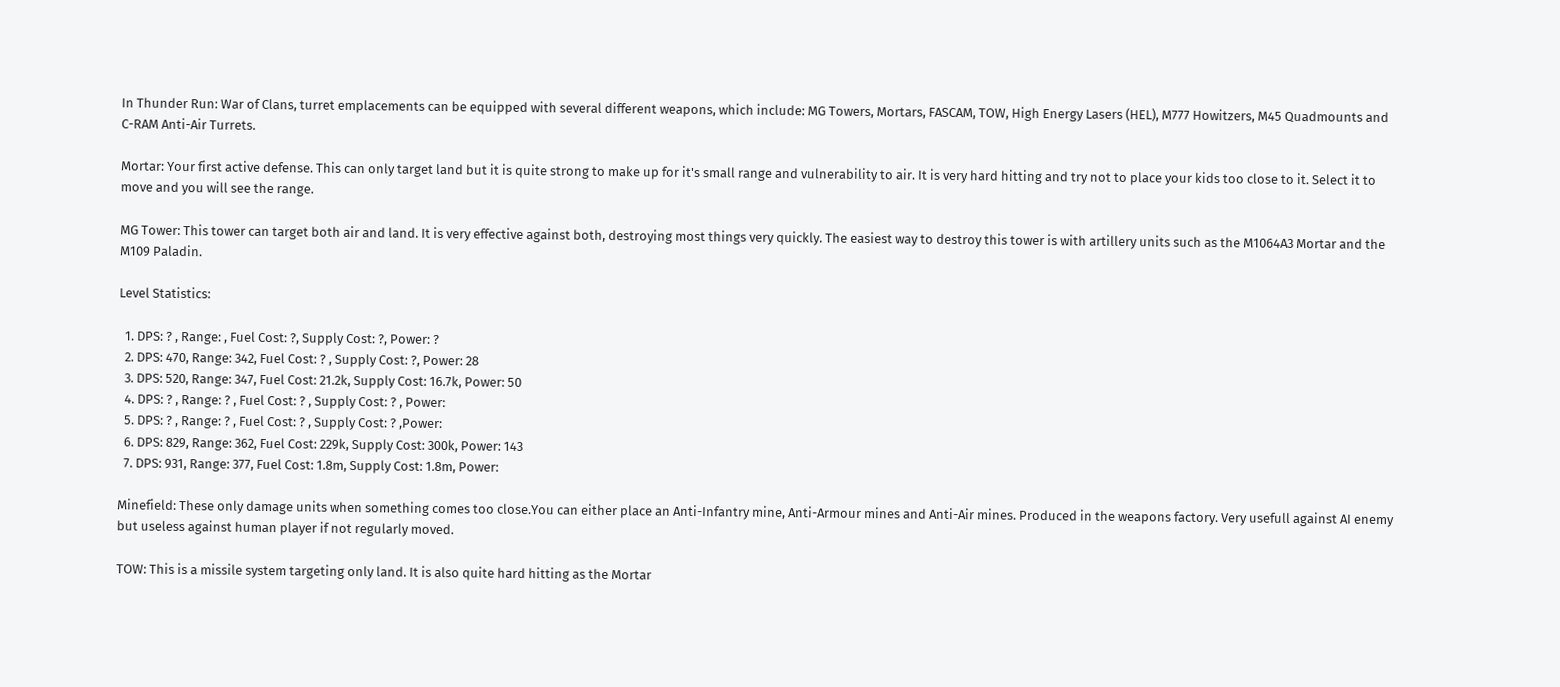In Thunder Run: War of Clans, turret emplacements can be equipped with several different weapons, which include: MG Towers, Mortars, FASCAM, TOW, High Energy Lasers (HEL), M777 Howitzers, M45 Quadmounts and C-RAM Anti-Air Turrets.

Mortar: Your first active defense. This can only target land but it is quite strong to make up for it's small range and vulnerability to air. It is very hard hitting and try not to place your kids too close to it. Select it to move and you will see the range.

MG Tower: This tower can target both air and land. It is very effective against both, destroying most things very quickly. The easiest way to destroy this tower is with artillery units such as the M1064A3 Mortar and the M109 Paladin.

Level Statistics:

  1. DPS: ? , Range: , Fuel Cost: ?, Supply Cost: ?, Power: ?
  2. DPS: 470, Range: 342, Fuel Cost: ? , Supply Cost: ?, Power: 28
  3. DPS: 520, Range: 347, Fuel Cost: 21.2k, Supply Cost: 16.7k, Power: 50
  4. DPS: ? , Range: ? , Fuel Cost: ? , Supply Cost: ? , Power:
  5. DPS: ? , Range: ? , Fuel Cost: ? , Supply Cost: ? ,Power:
  6. DPS: 829, Range: 362, Fuel Cost: 229k, Supply Cost: 300k, Power: 143
  7. DPS: 931, Range: 377, Fuel Cost: 1.8m, Supply Cost: 1.8m, Power:

Minefield: These only damage units when something comes too close.You can either place an Anti-Infantry mine, Anti-Armour mines and Anti-Air mines. Produced in the weapons factory. Very usefull against AI enemy but useless against human player if not regularly moved.

TOW: This is a missile system targeting only land. It is also quite hard hitting as the Mortar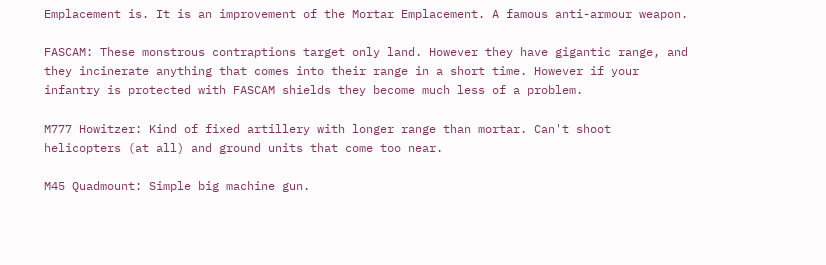Emplacement is. It is an improvement of the Mortar Emplacement. A famous anti-armour weapon.

FASCAM: These monstrous contraptions target only land. However they have gigantic range, and they incinerate anything that comes into their range in a short time. However if your infantry is protected with FASCAM shields they become much less of a problem.

M777 Howitzer: Kind of fixed artillery with longer range than mortar. Can't shoot helicopters (at all) and ground units that come too near.

M45 Quadmount: Simple big machine gun.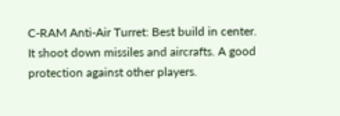C-RAM Anti-Air Turret: Best build in center. It shoot down missiles and aircrafts. A good protection against other players.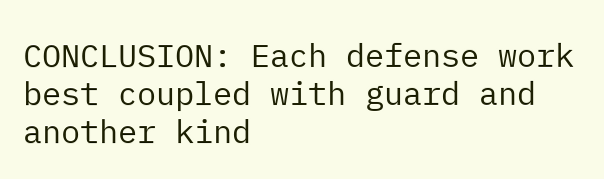CONCLUSION: Each defense work best coupled with guard and another kind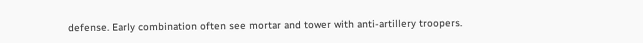defense. Early combination often see mortar and tower with anti-artillery troopers.